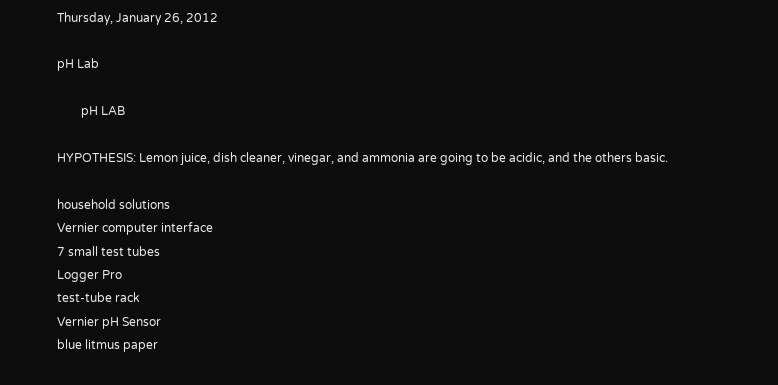Thursday, January 26, 2012

pH Lab

        pH LAB

HYPOTHESIS: Lemon juice, dish cleaner, vinegar, and ammonia are going to be acidic, and the others basic.

household solutions
Vernier computer interface
7 small test tubes
Logger Pro
test-tube rack
Vernier pH Sensor
blue litmus paper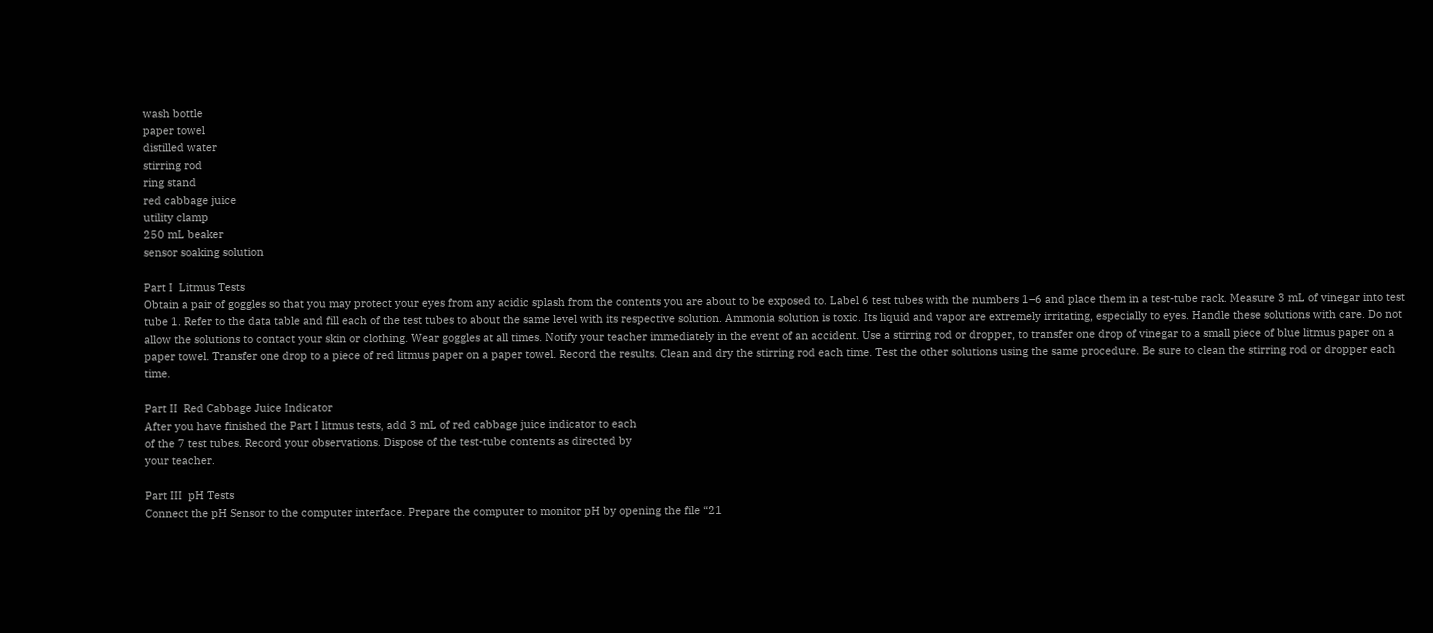wash bottle
paper towel
distilled water
stirring rod
ring stand
red cabbage juice
utility clamp
250 mL beaker
sensor soaking solution

Part I  Litmus Tests
Obtain a pair of goggles so that you may protect your eyes from any acidic splash from the contents you are about to be exposed to. Label 6 test tubes with the numbers 1–6 and place them in a test-tube rack. Measure 3 mL of vinegar into test tube 1. Refer to the data table and fill each of the test tubes to about the same level with its respective solution. Ammonia solution is toxic. Its liquid and vapor are extremely irritating, especially to eyes. Handle these solutions with care. Do not allow the solutions to contact your skin or clothing. Wear goggles at all times. Notify your teacher immediately in the event of an accident. Use a stirring rod or dropper, to transfer one drop of vinegar to a small piece of blue litmus paper on a paper towel. Transfer one drop to a piece of red litmus paper on a paper towel. Record the results. Clean and dry the stirring rod each time. Test the other solutions using the same procedure. Be sure to clean the stirring rod or dropper each time.

Part II  Red Cabbage Juice Indicator
After you have finished the Part I litmus tests, add 3 mL of red cabbage juice indicator to each
of the 7 test tubes. Record your observations. Dispose of the test-tube contents as directed by
your teacher.

Part III  pH Tests
Connect the pH Sensor to the computer interface. Prepare the computer to monitor pH by opening the file “21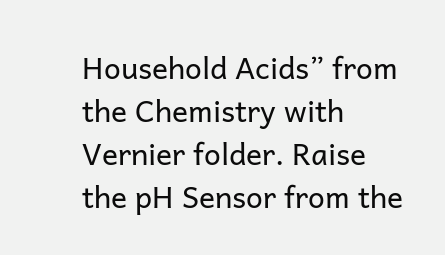Household Acids” from the Chemistry with Vernier folder. Raise the pH Sensor from the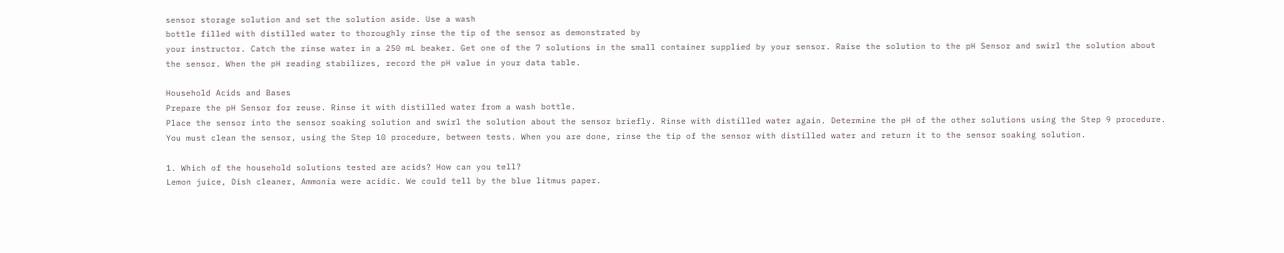sensor storage solution and set the solution aside. Use a wash
bottle filled with distilled water to thoroughly rinse the tip of the sensor as demonstrated by
your instructor. Catch the rinse water in a 250 mL beaker. Get one of the 7 solutions in the small container supplied by your sensor. Raise the solution to the pH Sensor and swirl the solution about the sensor. When the pH reading stabilizes, record the pH value in your data table.

Household Acids and Bases
Prepare the pH Sensor for reuse. Rinse it with distilled water from a wash bottle.
Place the sensor into the sensor soaking solution and swirl the solution about the sensor briefly. Rinse with distilled water again. Determine the pH of the other solutions using the Step 9 procedure. You must clean the sensor, using the Step 10 procedure, between tests. When you are done, rinse the tip of the sensor with distilled water and return it to the sensor soaking solution.

1. Which of the household solutions tested are acids? How can you tell?
Lemon juice, Dish cleaner, Ammonia were acidic. We could tell by the blue litmus paper.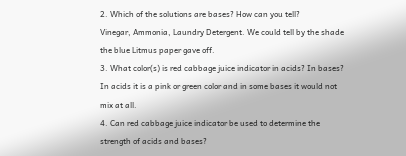2. Which of the solutions are bases? How can you tell?
Vinegar, Ammonia, Laundry Detergent. We could tell by the shade the blue Litmus paper gave off.
3. What color(s) is red cabbage juice indicator in acids? In bases?
In acids it is a pink or green color and in some bases it would not mix at all.
4. Can red cabbage juice indicator be used to determine the strength of acids and bases?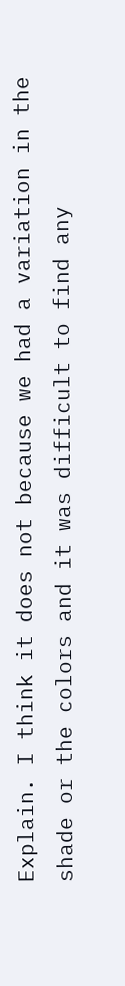Explain. I think it does not because we had a variation in the shade or the colors and it was difficult to find any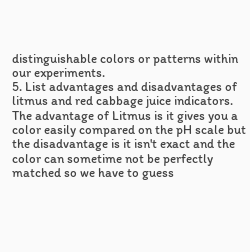distinguishable colors or patterns within our experiments.
5. List advantages and disadvantages of litmus and red cabbage juice indicators.
The advantage of Litmus is it gives you a color easily compared on the pH scale but the disadvantage is it isn't exact and the color can sometime not be perfectly matched so we have to guess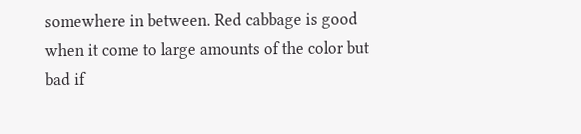somewhere in between. Red cabbage is good when it come to large amounts of the color but bad if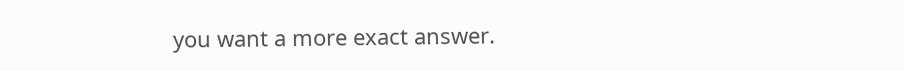you want a more exact answer.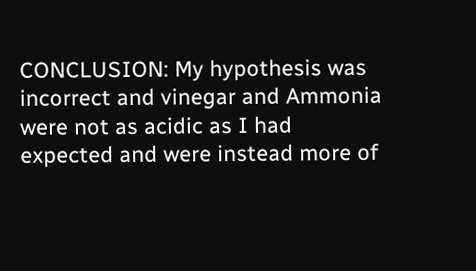CONCLUSION: My hypothesis was incorrect and vinegar and Ammonia were not as acidic as I had expected and were instead more of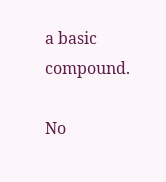a basic compound.

No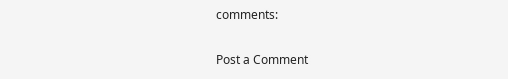comments:

Post a Comment